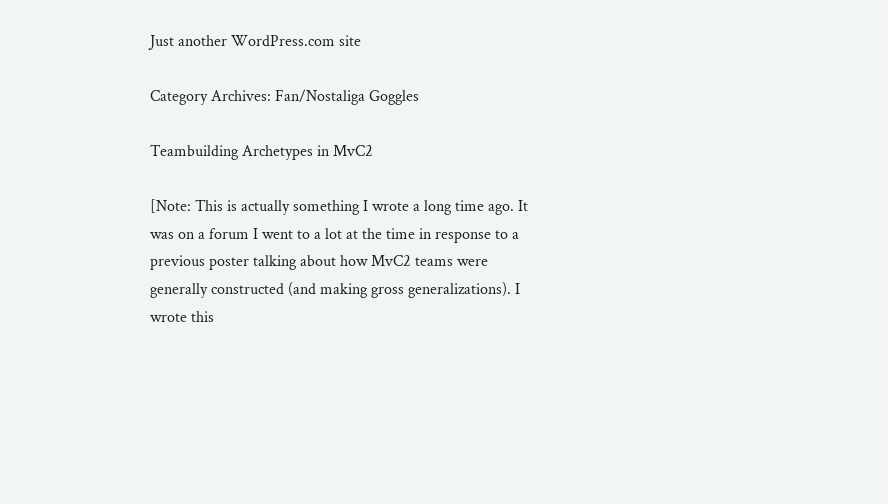Just another WordPress.com site

Category Archives: Fan/Nostaliga Goggles

Teambuilding Archetypes in MvC2

[Note: This is actually something I wrote a long time ago. It was on a forum I went to a lot at the time in response to a previous poster talking about how MvC2 teams were generally constructed (and making gross generalizations). I wrote this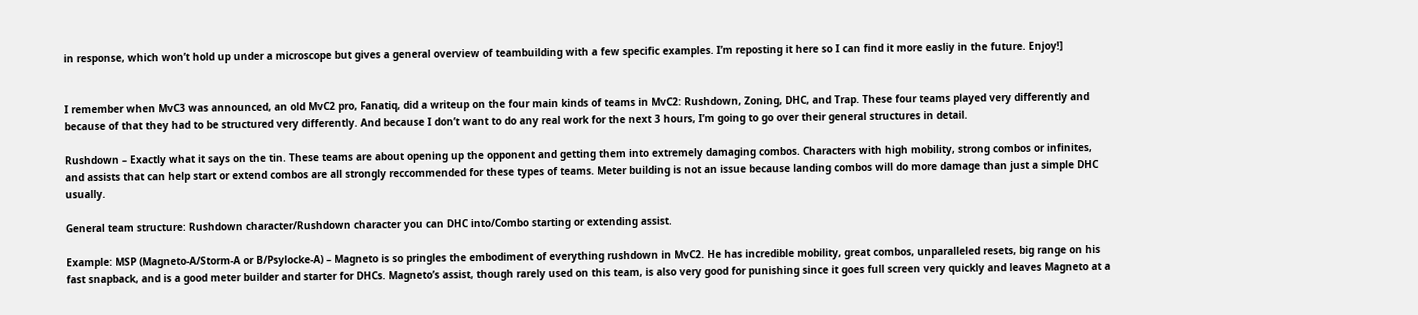in response, which won’t hold up under a microscope but gives a general overview of teambuilding with a few specific examples. I’m reposting it here so I can find it more easliy in the future. Enjoy!]


I remember when MvC3 was announced, an old MvC2 pro, Fanatiq, did a writeup on the four main kinds of teams in MvC2: Rushdown, Zoning, DHC, and Trap. These four teams played very differently and because of that they had to be structured very differently. And because I don’t want to do any real work for the next 3 hours, I’m going to go over their general structures in detail.

Rushdown – Exactly what it says on the tin. These teams are about opening up the opponent and getting them into extremely damaging combos. Characters with high mobility, strong combos or infinites, and assists that can help start or extend combos are all strongly reccommended for these types of teams. Meter building is not an issue because landing combos will do more damage than just a simple DHC usually.

General team structure: Rushdown character/Rushdown character you can DHC into/Combo starting or extending assist.

Example: MSP (Magneto-A/Storm-A or B/Psylocke-A) – Magneto is so pringles the embodiment of everything rushdown in MvC2. He has incredible mobility, great combos, unparalleled resets, big range on his fast snapback, and is a good meter builder and starter for DHCs. Magneto’s assist, though rarely used on this team, is also very good for punishing since it goes full screen very quickly and leaves Magneto at a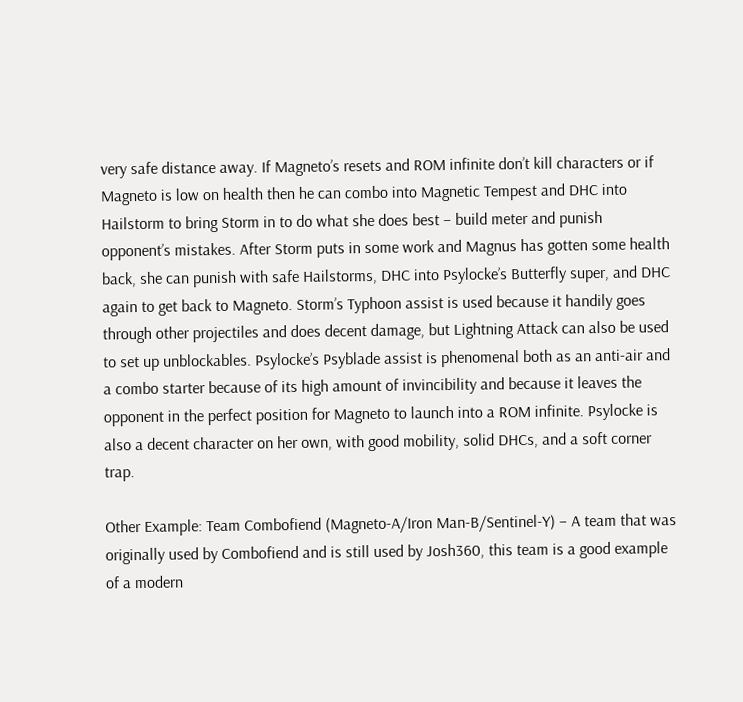very safe distance away. If Magneto’s resets and ROM infinite don’t kill characters or if Magneto is low on health then he can combo into Magnetic Tempest and DHC into Hailstorm to bring Storm in to do what she does best – build meter and punish opponent’s mistakes. After Storm puts in some work and Magnus has gotten some health back, she can punish with safe Hailstorms, DHC into Psylocke’s Butterfly super, and DHC again to get back to Magneto. Storm’s Typhoon assist is used because it handily goes through other projectiles and does decent damage, but Lightning Attack can also be used to set up unblockables. Psylocke’s Psyblade assist is phenomenal both as an anti-air and a combo starter because of its high amount of invincibility and because it leaves the opponent in the perfect position for Magneto to launch into a ROM infinite. Psylocke is also a decent character on her own, with good mobility, solid DHCs, and a soft corner trap.

Other Example: Team Combofiend (Magneto-A/Iron Man-B/Sentinel-Y) – A team that was originally used by Combofiend and is still used by Josh360, this team is a good example of a modern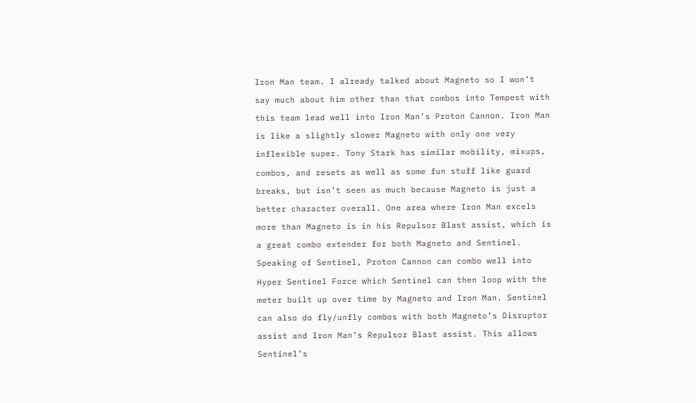Iron Man team. I already talked about Magneto so I won’t say much about him other than that combos into Tempest with this team lead well into Iron Man’s Proton Cannon. Iron Man is like a slightly slower Magneto with only one very inflexible super. Tony Stark has similar mobility, mixups, combos, and resets as well as some fun stuff like guard breaks, but isn’t seen as much because Magneto is just a better character overall. One area where Iron Man excels more than Magneto is in his Repulsor Blast assist, which is a great combo extender for both Magneto and Sentinel. Speaking of Sentinel, Proton Cannon can combo well into Hyper Sentinel Force which Sentinel can then loop with the meter built up over time by Magneto and Iron Man. Sentinel can also do fly/unfly combos with both Magneto’s Disruptor assist and Iron Man’s Repulsor Blast assist. This allows Sentinel’s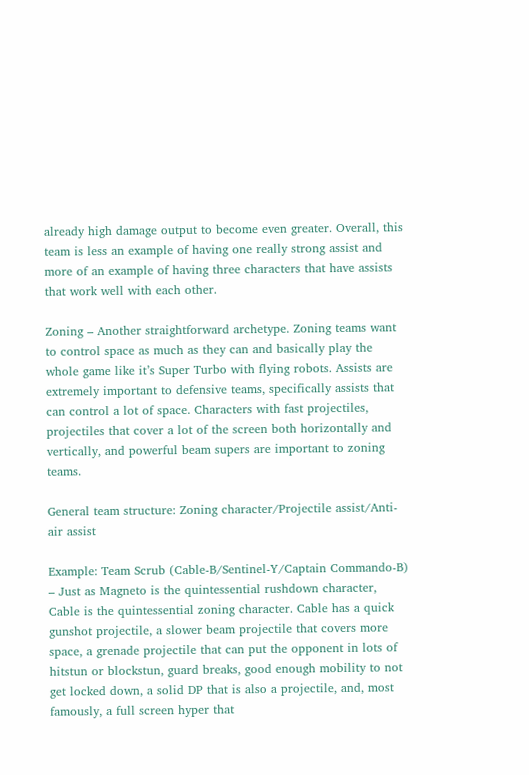already high damage output to become even greater. Overall, this team is less an example of having one really strong assist and more of an example of having three characters that have assists that work well with each other.

Zoning – Another straightforward archetype. Zoning teams want to control space as much as they can and basically play the whole game like it’s Super Turbo with flying robots. Assists are extremely important to defensive teams, specifically assists that can control a lot of space. Characters with fast projectiles, projectiles that cover a lot of the screen both horizontally and vertically, and powerful beam supers are important to zoning teams.

General team structure: Zoning character/Projectile assist/Anti-air assist

Example: Team Scrub (Cable-B/Sentinel-Y/Captain Commando-B) – Just as Magneto is the quintessential rushdown character, Cable is the quintessential zoning character. Cable has a quick gunshot projectile, a slower beam projectile that covers more space, a grenade projectile that can put the opponent in lots of hitstun or blockstun, guard breaks, good enough mobility to not get locked down, a solid DP that is also a projectile, and, most famously, a full screen hyper that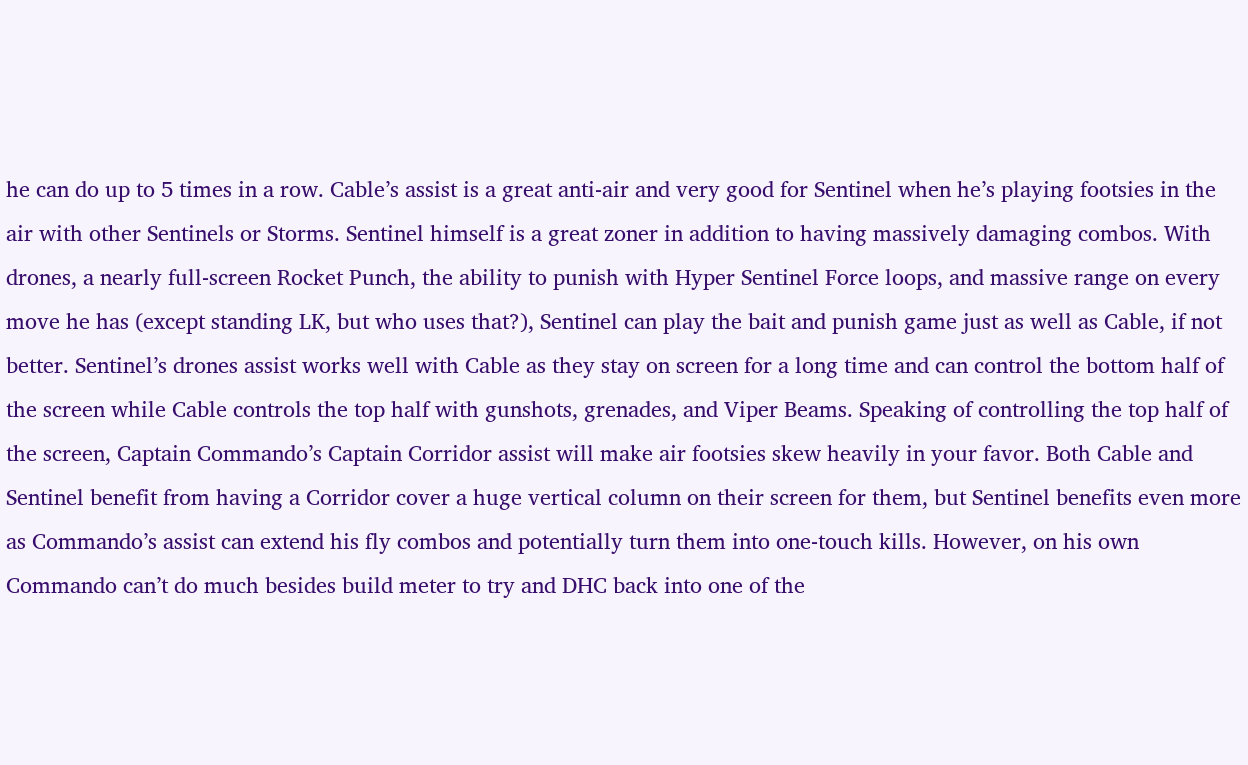he can do up to 5 times in a row. Cable’s assist is a great anti-air and very good for Sentinel when he’s playing footsies in the air with other Sentinels or Storms. Sentinel himself is a great zoner in addition to having massively damaging combos. With drones, a nearly full-screen Rocket Punch, the ability to punish with Hyper Sentinel Force loops, and massive range on every move he has (except standing LK, but who uses that?), Sentinel can play the bait and punish game just as well as Cable, if not better. Sentinel’s drones assist works well with Cable as they stay on screen for a long time and can control the bottom half of the screen while Cable controls the top half with gunshots, grenades, and Viper Beams. Speaking of controlling the top half of the screen, Captain Commando’s Captain Corridor assist will make air footsies skew heavily in your favor. Both Cable and Sentinel benefit from having a Corridor cover a huge vertical column on their screen for them, but Sentinel benefits even more as Commando’s assist can extend his fly combos and potentially turn them into one-touch kills. However, on his own Commando can’t do much besides build meter to try and DHC back into one of the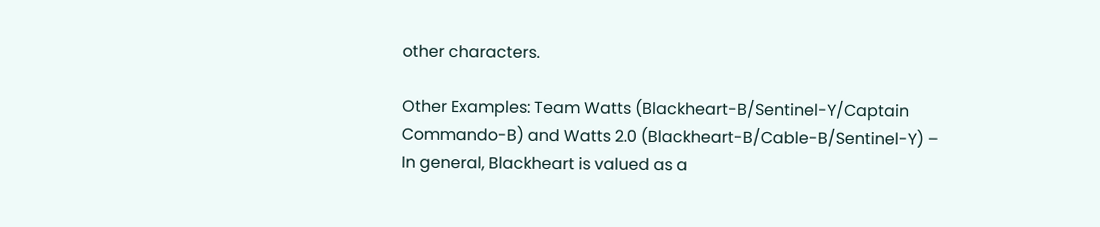other characters.

Other Examples: Team Watts (Blackheart-B/Sentinel-Y/Captain Commando-B) and Watts 2.0 (Blackheart-B/Cable-B/Sentinel-Y) – In general, Blackheart is valued as a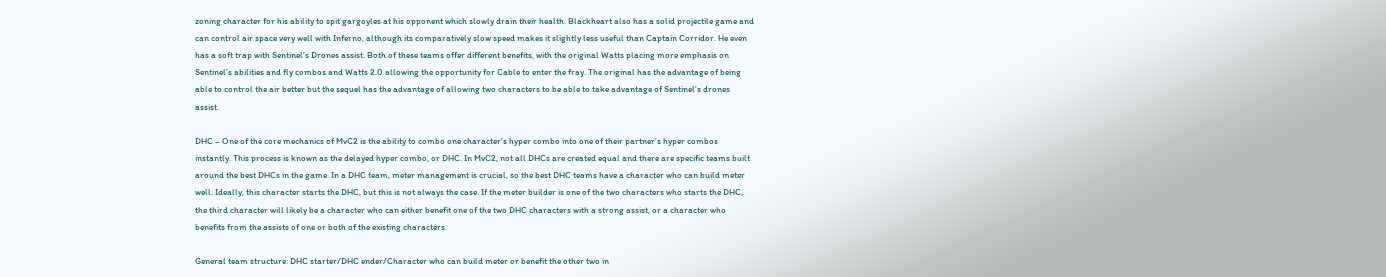zoning character for his ability to spit gargoyles at his opponent which slowly drain their health. Blackheart also has a solid projectile game and can control air space very well with Inferno, although its comparatively slow speed makes it slightly less useful than Captain Corridor. He even has a soft trap with Sentinel’s Drones assist. Both of these teams offer different benefits, with the original Watts placing more emphasis on Sentinel’s abilities and fly combos and Watts 2.0 allowing the opportunity for Cable to enter the fray. The original has the advantage of being able to control the air better but the sequel has the advantage of allowing two characters to be able to take advantage of Sentinel’s drones assist.

DHC – One of the core mechanics of MvC2 is the ability to combo one character’s hyper combo into one of their partner’s hyper combos instantly. This process is known as the delayed hyper combo, or DHC. In MvC2, not all DHCs are created equal and there are specific teams built around the best DHCs in the game. In a DHC team, meter management is crucial, so the best DHC teams have a character who can build meter well. Ideally, this character starts the DHC, but this is not always the case. If the meter builder is one of the two characters who starts the DHC, the third character will likely be a character who can either benefit one of the two DHC characters with a strong assist, or a character who benefits from the assists of one or both of the existing characters.

General team structure: DHC starter/DHC ender/Character who can build meter or benefit the other two in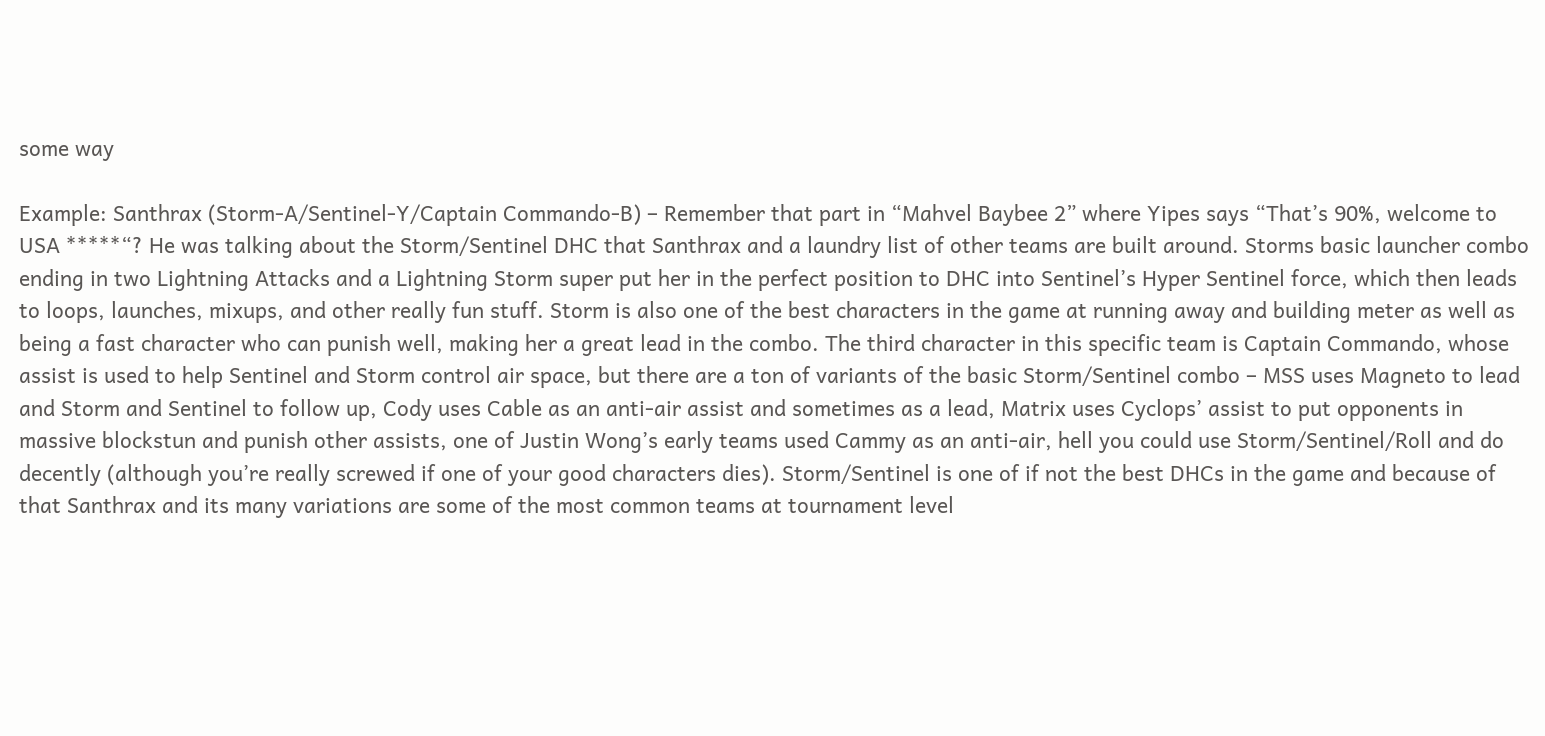some way

Example: Santhrax (Storm-A/Sentinel-Y/Captain Commando-B) – Remember that part in “Mahvel Baybee 2” where Yipes says “That’s 90%, welcome to USA *****“? He was talking about the Storm/Sentinel DHC that Santhrax and a laundry list of other teams are built around. Storms basic launcher combo ending in two Lightning Attacks and a Lightning Storm super put her in the perfect position to DHC into Sentinel’s Hyper Sentinel force, which then leads to loops, launches, mixups, and other really fun stuff. Storm is also one of the best characters in the game at running away and building meter as well as being a fast character who can punish well, making her a great lead in the combo. The third character in this specific team is Captain Commando, whose assist is used to help Sentinel and Storm control air space, but there are a ton of variants of the basic Storm/Sentinel combo – MSS uses Magneto to lead and Storm and Sentinel to follow up, Cody uses Cable as an anti-air assist and sometimes as a lead, Matrix uses Cyclops’ assist to put opponents in massive blockstun and punish other assists, one of Justin Wong’s early teams used Cammy as an anti-air, hell you could use Storm/Sentinel/Roll and do decently (although you’re really screwed if one of your good characters dies). Storm/Sentinel is one of if not the best DHCs in the game and because of that Santhrax and its many variations are some of the most common teams at tournament level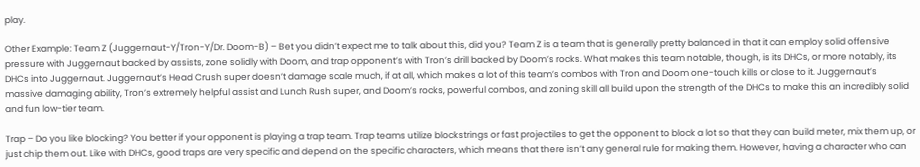play.

Other Example: Team Z (Juggernaut-Y/Tron-Y/Dr. Doom-B) – Bet you didn’t expect me to talk about this, did you? Team Z is a team that is generally pretty balanced in that it can employ solid offensive pressure with Juggernaut backed by assists, zone solidly with Doom, and trap opponent’s with Tron’s drill backed by Doom’s rocks. What makes this team notable, though, is its DHCs, or more notably, its DHCs into Juggernaut. Juggernaut’s Head Crush super doesn’t damage scale much, if at all, which makes a lot of this team’s combos with Tron and Doom one-touch kills or close to it. Juggernaut’s massive damaging ability, Tron’s extremely helpful assist and Lunch Rush super, and Doom’s rocks, powerful combos, and zoning skill all build upon the strength of the DHCs to make this an incredibly solid and fun low-tier team.

Trap – Do you like blocking? You better if your opponent is playing a trap team. Trap teams utilize blockstrings or fast projectiles to get the opponent to block a lot so that they can build meter, mix them up, or just chip them out. Like with DHCs, good traps are very specific and depend on the specific characters, which means that there isn’t any general rule for making them. However, having a character who can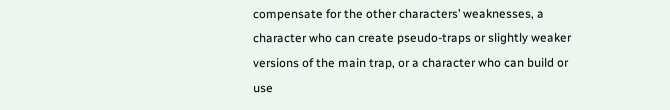compensate for the other characters’ weaknesses, a character who can create pseudo-traps or slightly weaker versions of the main trap, or a character who can build or use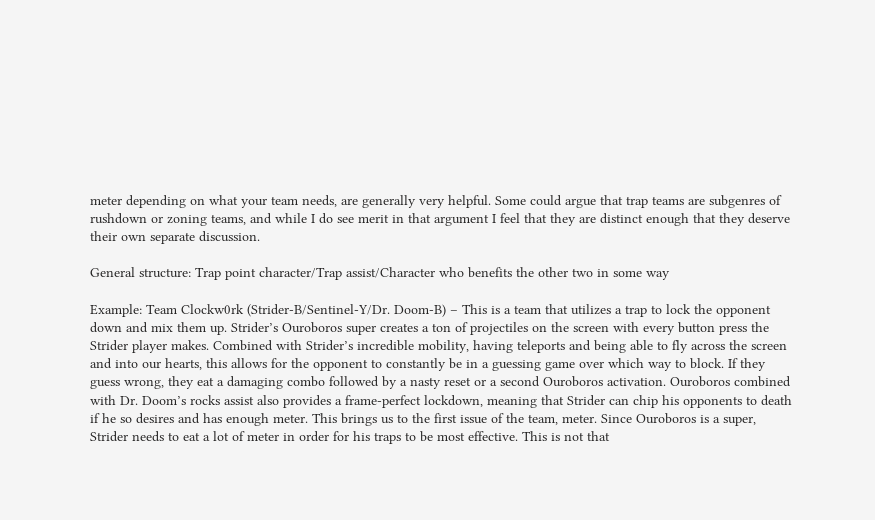meter depending on what your team needs, are generally very helpful. Some could argue that trap teams are subgenres of rushdown or zoning teams, and while I do see merit in that argument I feel that they are distinct enough that they deserve their own separate discussion.

General structure: Trap point character/Trap assist/Character who benefits the other two in some way

Example: Team Clockw0rk (Strider-B/Sentinel-Y/Dr. Doom-B) – This is a team that utilizes a trap to lock the opponent down and mix them up. Strider’s Ouroboros super creates a ton of projectiles on the screen with every button press the Strider player makes. Combined with Strider’s incredible mobility, having teleports and being able to fly across the screen and into our hearts, this allows for the opponent to constantly be in a guessing game over which way to block. If they guess wrong, they eat a damaging combo followed by a nasty reset or a second Ouroboros activation. Ouroboros combined with Dr. Doom’s rocks assist also provides a frame-perfect lockdown, meaning that Strider can chip his opponents to death if he so desires and has enough meter. This brings us to the first issue of the team, meter. Since Ouroboros is a super, Strider needs to eat a lot of meter in order for his traps to be most effective. This is not that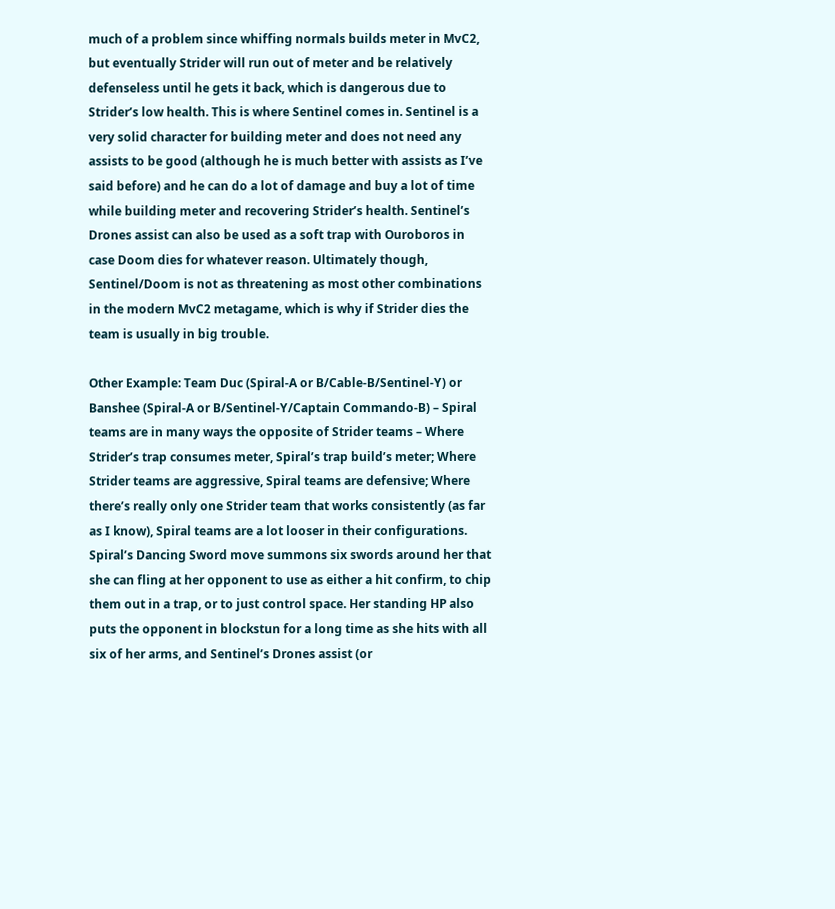much of a problem since whiffing normals builds meter in MvC2, but eventually Strider will run out of meter and be relatively defenseless until he gets it back, which is dangerous due to Strider’s low health. This is where Sentinel comes in. Sentinel is a very solid character for building meter and does not need any assists to be good (although he is much better with assists as I’ve said before) and he can do a lot of damage and buy a lot of time while building meter and recovering Strider’s health. Sentinel’s Drones assist can also be used as a soft trap with Ouroboros in case Doom dies for whatever reason. Ultimately though, Sentinel/Doom is not as threatening as most other combinations in the modern MvC2 metagame, which is why if Strider dies the team is usually in big trouble.

Other Example: Team Duc (Spiral-A or B/Cable-B/Sentinel-Y) or Banshee (Spiral-A or B/Sentinel-Y/Captain Commando-B) – Spiral teams are in many ways the opposite of Strider teams – Where Strider’s trap consumes meter, Spiral’s trap build’s meter; Where Strider teams are aggressive, Spiral teams are defensive; Where there’s really only one Strider team that works consistently (as far as I know), Spiral teams are a lot looser in their configurations. Spiral’s Dancing Sword move summons six swords around her that she can fling at her opponent to use as either a hit confirm, to chip them out in a trap, or to just control space. Her standing HP also puts the opponent in blockstun for a long time as she hits with all six of her arms, and Sentinel’s Drones assist (or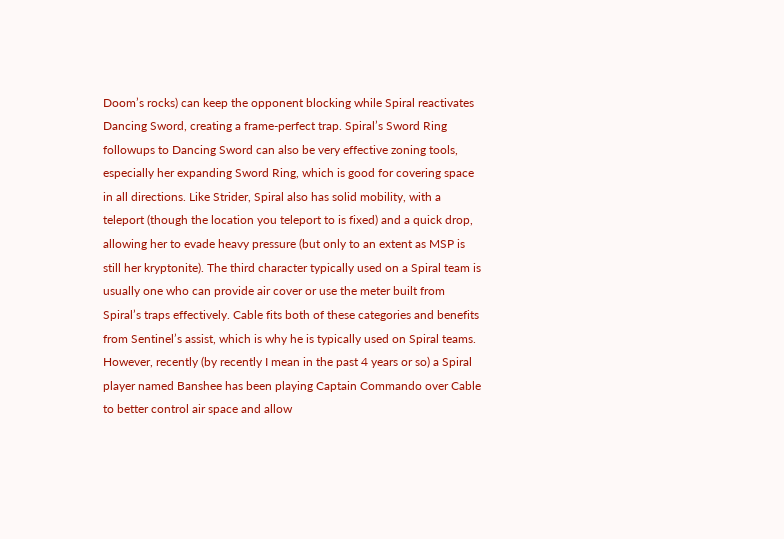Doom’s rocks) can keep the opponent blocking while Spiral reactivates Dancing Sword, creating a frame-perfect trap. Spiral’s Sword Ring followups to Dancing Sword can also be very effective zoning tools, especially her expanding Sword Ring, which is good for covering space in all directions. Like Strider, Spiral also has solid mobility, with a teleport (though the location you teleport to is fixed) and a quick drop, allowing her to evade heavy pressure (but only to an extent as MSP is still her kryptonite). The third character typically used on a Spiral team is usually one who can provide air cover or use the meter built from Spiral’s traps effectively. Cable fits both of these categories and benefits from Sentinel’s assist, which is why he is typically used on Spiral teams. However, recently (by recently I mean in the past 4 years or so) a Spiral player named Banshee has been playing Captain Commando over Cable to better control air space and allow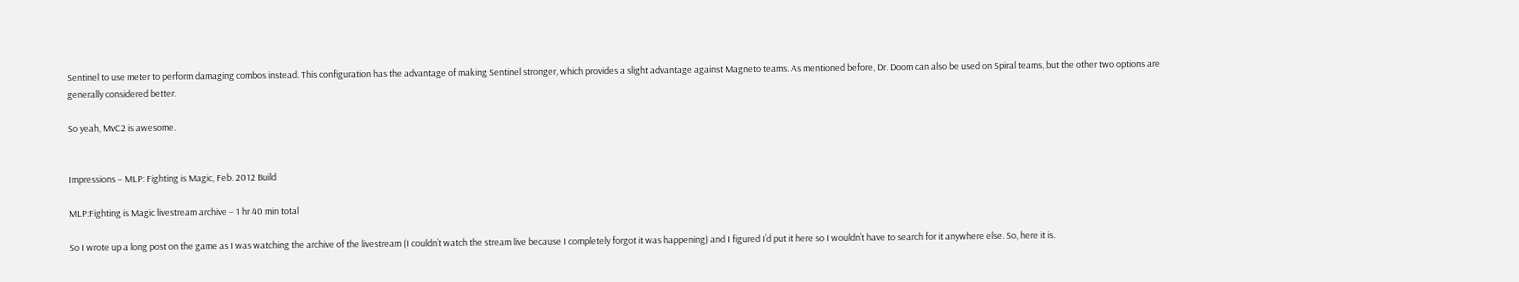Sentinel to use meter to perform damaging combos instead. This configuration has the advantage of making Sentinel stronger, which provides a slight advantage against Magneto teams. As mentioned before, Dr. Doom can also be used on Spiral teams, but the other two options are generally considered better.

So yeah, MvC2 is awesome.


Impressions – MLP: Fighting is Magic, Feb. 2012 Build

MLP:Fighting is Magic livestream archive – 1 hr 40 min total

So I wrote up a long post on the game as I was watching the archive of the livestream (I couldn’t watch the stream live because I completely forgot it was happening) and I figured I’d put it here so I wouldn’t have to search for it anywhere else. So, here it is.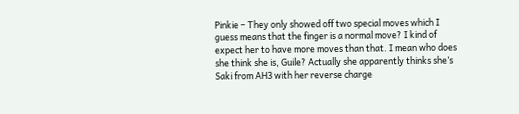Pinkie – They only showed off two special moves which I guess means that the finger is a normal move? I kind of expect her to have more moves than that. I mean who does she think she is, Guile? Actually she apparently thinks she’s Saki from AH3 with her reverse charge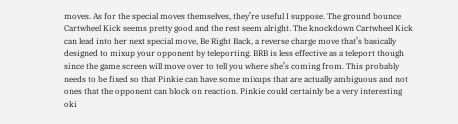moves. As for the special moves themselves, they’re useful I suppose. The ground bounce Cartwheel Kick seems pretty good and the rest seem alright. The knockdown Cartwheel Kick can lead into her next special move, Be Right Back, a reverse charge move that’s basically designed to mixup your opponent by teleporting. BRB is less effective as a teleport though since the game screen will move over to tell you where she’s coming from. This probably needs to be fixed so that Pinkie can have some mixups that are actually ambiguous and not ones that the opponent can block on reaction. Pinkie could certainly be a very interesting oki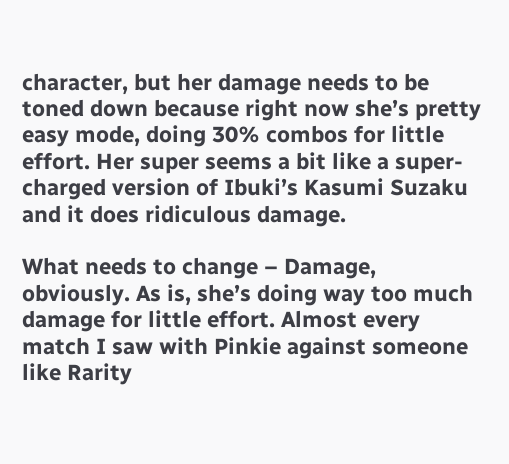character, but her damage needs to be toned down because right now she’s pretty easy mode, doing 30% combos for little effort. Her super seems a bit like a super-charged version of Ibuki’s Kasumi Suzaku and it does ridiculous damage.

What needs to change – Damage, obviously. As is, she’s doing way too much damage for little effort. Almost every match I saw with Pinkie against someone like Rarity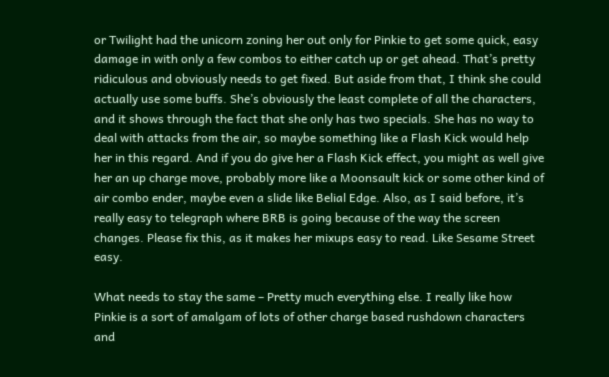or Twilight had the unicorn zoning her out only for Pinkie to get some quick, easy damage in with only a few combos to either catch up or get ahead. That’s pretty ridiculous and obviously needs to get fixed. But aside from that, I think she could actually use some buffs. She’s obviously the least complete of all the characters, and it shows through the fact that she only has two specials. She has no way to deal with attacks from the air, so maybe something like a Flash Kick would help her in this regard. And if you do give her a Flash Kick effect, you might as well give her an up charge move, probably more like a Moonsault kick or some other kind of air combo ender, maybe even a slide like Belial Edge. Also, as I said before, it’s really easy to telegraph where BRB is going because of the way the screen changes. Please fix this, as it makes her mixups easy to read. Like Sesame Street easy.

What needs to stay the same – Pretty much everything else. I really like how Pinkie is a sort of amalgam of lots of other charge based rushdown characters and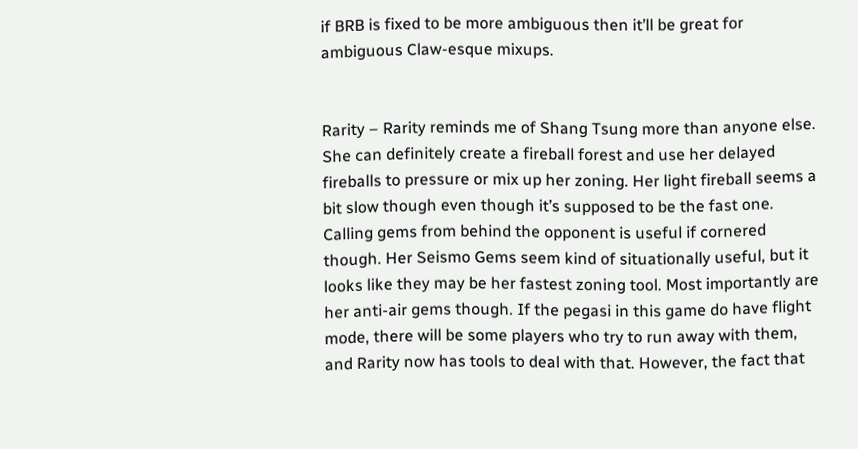if BRB is fixed to be more ambiguous then it’ll be great for ambiguous Claw-esque mixups.


Rarity – Rarity reminds me of Shang Tsung more than anyone else. She can definitely create a fireball forest and use her delayed fireballs to pressure or mix up her zoning. Her light fireball seems a bit slow though even though it’s supposed to be the fast one. Calling gems from behind the opponent is useful if cornered though. Her Seismo Gems seem kind of situationally useful, but it looks like they may be her fastest zoning tool. Most importantly are her anti-air gems though. If the pegasi in this game do have flight mode, there will be some players who try to run away with them, and Rarity now has tools to deal with that. However, the fact that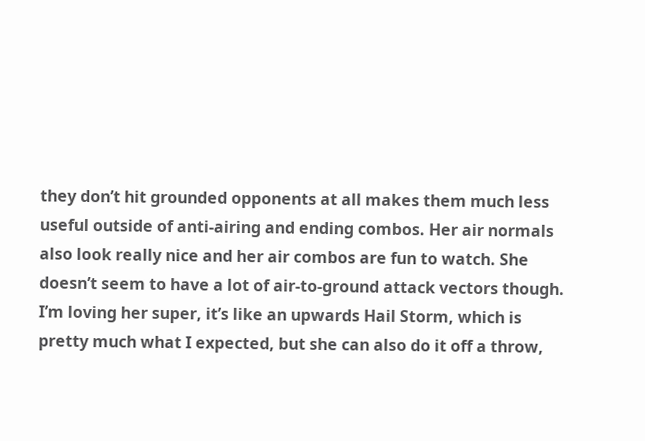they don’t hit grounded opponents at all makes them much less useful outside of anti-airing and ending combos. Her air normals also look really nice and her air combos are fun to watch. She doesn’t seem to have a lot of air-to-ground attack vectors though. I’m loving her super, it’s like an upwards Hail Storm, which is pretty much what I expected, but she can also do it off a throw,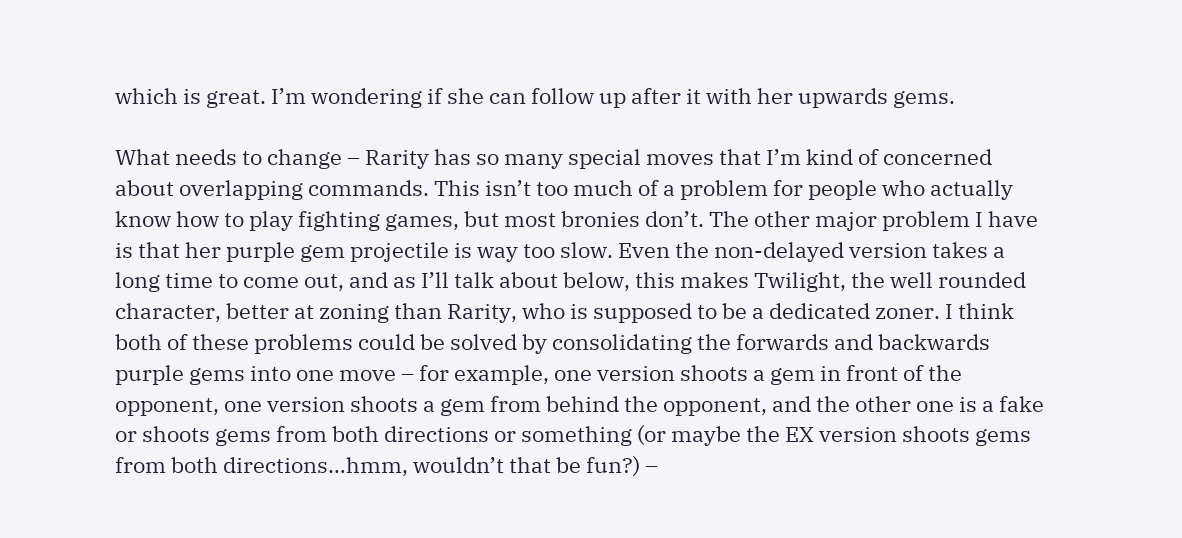which is great. I’m wondering if she can follow up after it with her upwards gems.

What needs to change – Rarity has so many special moves that I’m kind of concerned about overlapping commands. This isn’t too much of a problem for people who actually know how to play fighting games, but most bronies don’t. The other major problem I have is that her purple gem projectile is way too slow. Even the non-delayed version takes a long time to come out, and as I’ll talk about below, this makes Twilight, the well rounded character, better at zoning than Rarity, who is supposed to be a dedicated zoner. I think both of these problems could be solved by consolidating the forwards and backwards purple gems into one move – for example, one version shoots a gem in front of the opponent, one version shoots a gem from behind the opponent, and the other one is a fake or shoots gems from both directions or something (or maybe the EX version shoots gems from both directions…hmm, wouldn’t that be fun?) –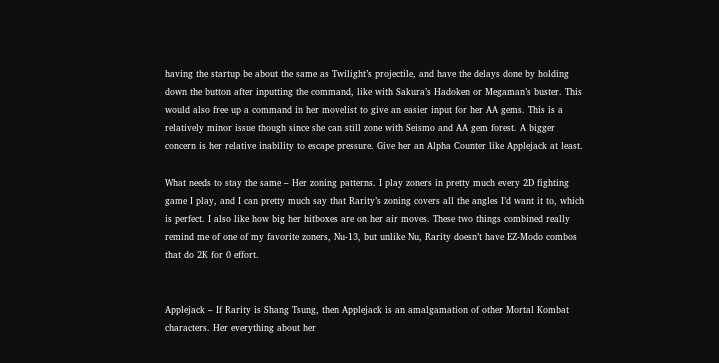having the startup be about the same as Twilight’s projectile, and have the delays done by holding down the button after inputting the command, like with Sakura’s Hadoken or Megaman’s buster. This would also free up a command in her movelist to give an easier input for her AA gems. This is a relatively minor issue though since she can still zone with Seismo and AA gem forest. A bigger concern is her relative inability to escape pressure. Give her an Alpha Counter like Applejack at least.

What needs to stay the same – Her zoning patterns. I play zoners in pretty much every 2D fighting game I play, and I can pretty much say that Rarity’s zoning covers all the angles I’d want it to, which is perfect. I also like how big her hitboxes are on her air moves. These two things combined really remind me of one of my favorite zoners, Nu-13, but unlike Nu, Rarity doesn’t have EZ-Modo combos that do 2K for 0 effort.


Applejack – If Rarity is Shang Tsung, then Applejack is an amalgamation of other Mortal Kombat characters. Her everything about her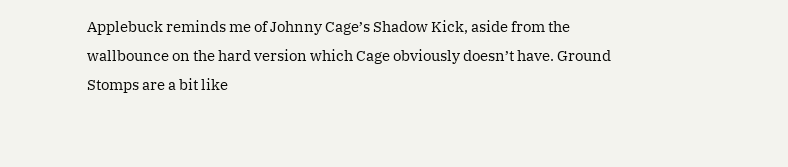Applebuck reminds me of Johnny Cage’s Shadow Kick, aside from the wallbounce on the hard version which Cage obviously doesn’t have. Ground Stomps are a bit like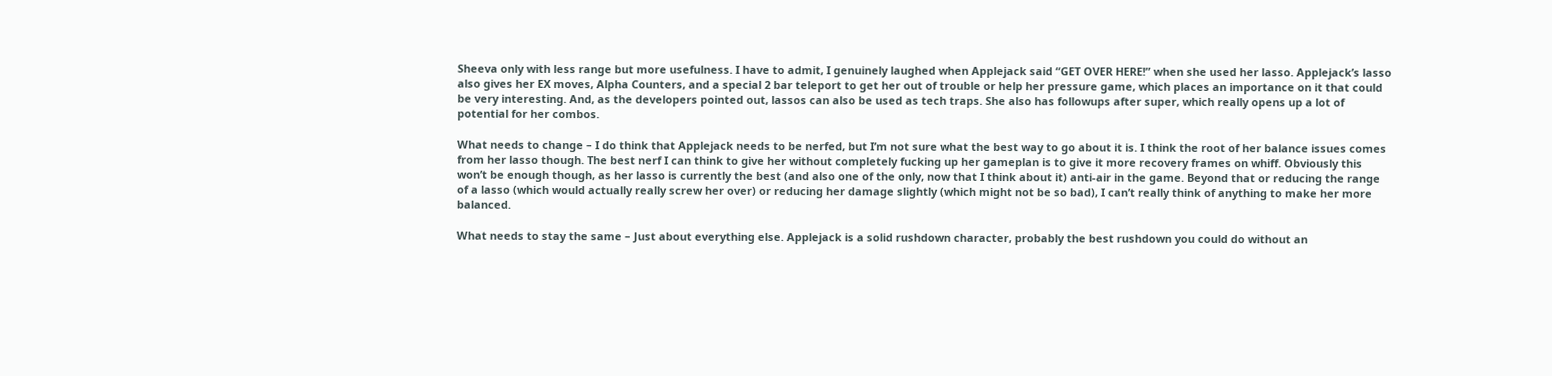Sheeva only with less range but more usefulness. I have to admit, I genuinely laughed when Applejack said “GET OVER HERE!” when she used her lasso. Applejack’s lasso also gives her EX moves, Alpha Counters, and a special 2 bar teleport to get her out of trouble or help her pressure game, which places an importance on it that could be very interesting. And, as the developers pointed out, lassos can also be used as tech traps. She also has followups after super, which really opens up a lot of potential for her combos.

What needs to change – I do think that Applejack needs to be nerfed, but I’m not sure what the best way to go about it is. I think the root of her balance issues comes from her lasso though. The best nerf I can think to give her without completely fucking up her gameplan is to give it more recovery frames on whiff. Obviously this won’t be enough though, as her lasso is currently the best (and also one of the only, now that I think about it) anti-air in the game. Beyond that or reducing the range of a lasso (which would actually really screw her over) or reducing her damage slightly (which might not be so bad), I can’t really think of anything to make her more balanced.

What needs to stay the same – Just about everything else. Applejack is a solid rushdown character, probably the best rushdown you could do without an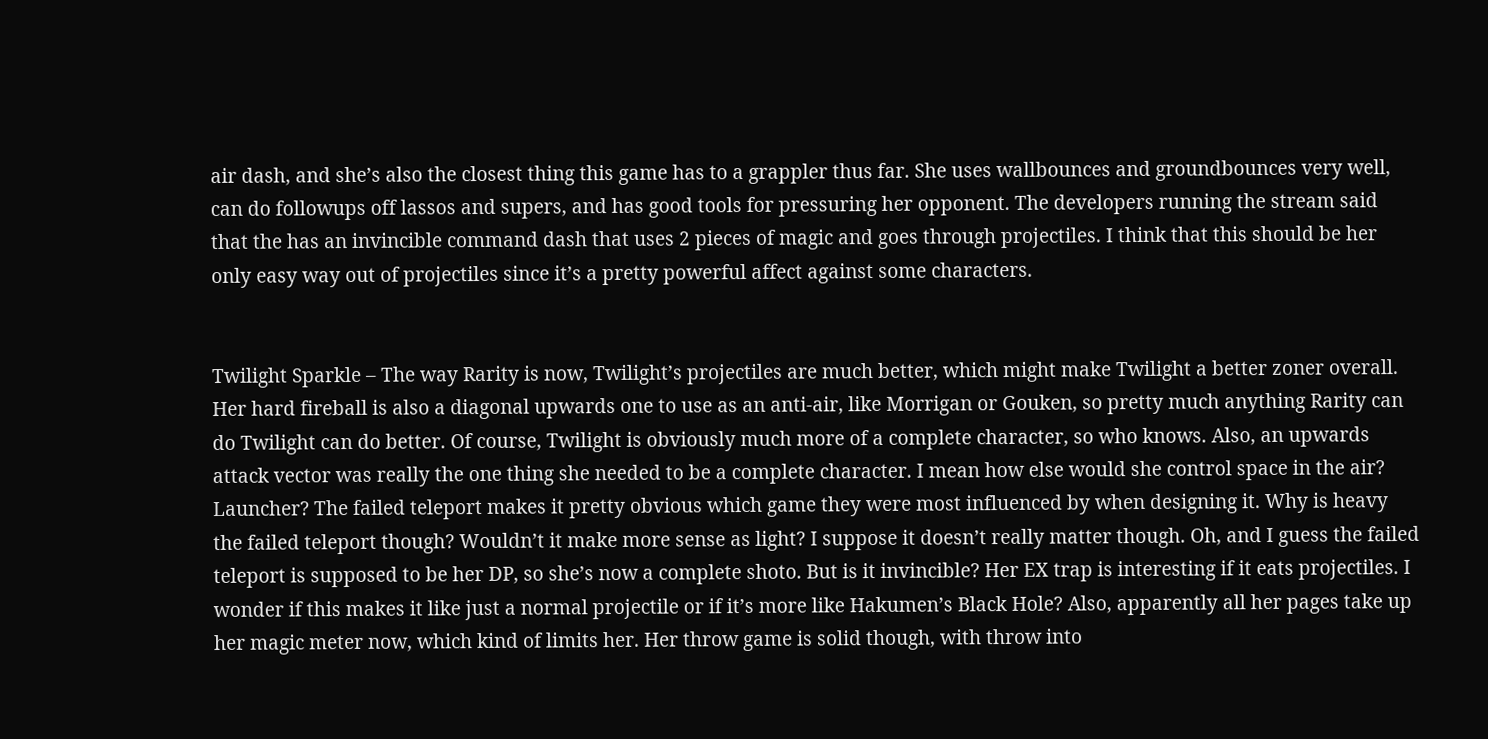air dash, and she’s also the closest thing this game has to a grappler thus far. She uses wallbounces and groundbounces very well, can do followups off lassos and supers, and has good tools for pressuring her opponent. The developers running the stream said that the has an invincible command dash that uses 2 pieces of magic and goes through projectiles. I think that this should be her only easy way out of projectiles since it’s a pretty powerful affect against some characters.


Twilight Sparkle – The way Rarity is now, Twilight’s projectiles are much better, which might make Twilight a better zoner overall. Her hard fireball is also a diagonal upwards one to use as an anti-air, like Morrigan or Gouken, so pretty much anything Rarity can do Twilight can do better. Of course, Twilight is obviously much more of a complete character, so who knows. Also, an upwards attack vector was really the one thing she needed to be a complete character. I mean how else would she control space in the air? Launcher? The failed teleport makes it pretty obvious which game they were most influenced by when designing it. Why is heavy the failed teleport though? Wouldn’t it make more sense as light? I suppose it doesn’t really matter though. Oh, and I guess the failed teleport is supposed to be her DP, so she’s now a complete shoto. But is it invincible? Her EX trap is interesting if it eats projectiles. I wonder if this makes it like just a normal projectile or if it’s more like Hakumen’s Black Hole? Also, apparently all her pages take up her magic meter now, which kind of limits her. Her throw game is solid though, with throw into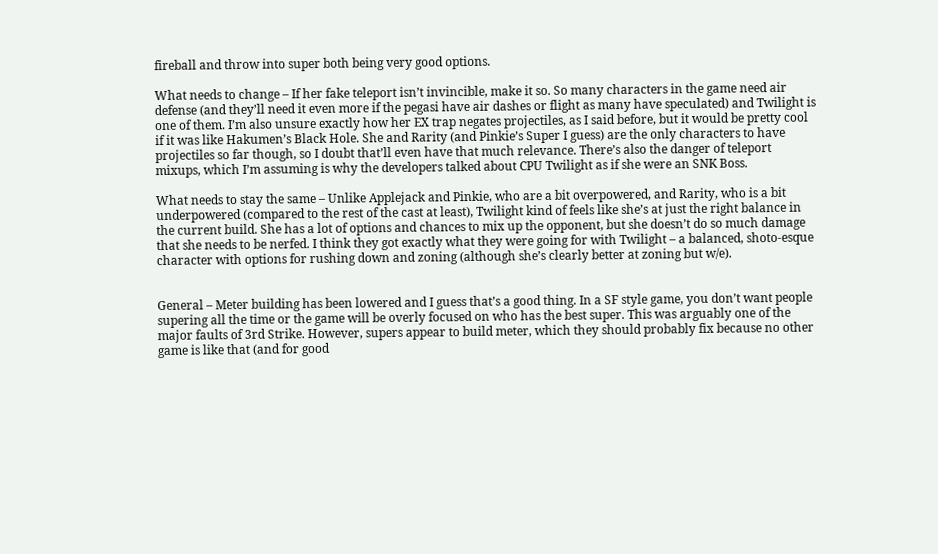fireball and throw into super both being very good options.

What needs to change – If her fake teleport isn’t invincible, make it so. So many characters in the game need air defense (and they’ll need it even more if the pegasi have air dashes or flight as many have speculated) and Twilight is one of them. I’m also unsure exactly how her EX trap negates projectiles, as I said before, but it would be pretty cool if it was like Hakumen’s Black Hole. She and Rarity (and Pinkie’s Super I guess) are the only characters to have projectiles so far though, so I doubt that’ll even have that much relevance. There’s also the danger of teleport mixups, which I’m assuming is why the developers talked about CPU Twilight as if she were an SNK Boss.

What needs to stay the same – Unlike Applejack and Pinkie, who are a bit overpowered, and Rarity, who is a bit underpowered (compared to the rest of the cast at least), Twilight kind of feels like she’s at just the right balance in the current build. She has a lot of options and chances to mix up the opponent, but she doesn’t do so much damage that she needs to be nerfed. I think they got exactly what they were going for with Twilight – a balanced, shoto-esque character with options for rushing down and zoning (although she’s clearly better at zoning but w/e).


General – Meter building has been lowered and I guess that’s a good thing. In a SF style game, you don’t want people supering all the time or the game will be overly focused on who has the best super. This was arguably one of the major faults of 3rd Strike. However, supers appear to build meter, which they should probably fix because no other game is like that (and for good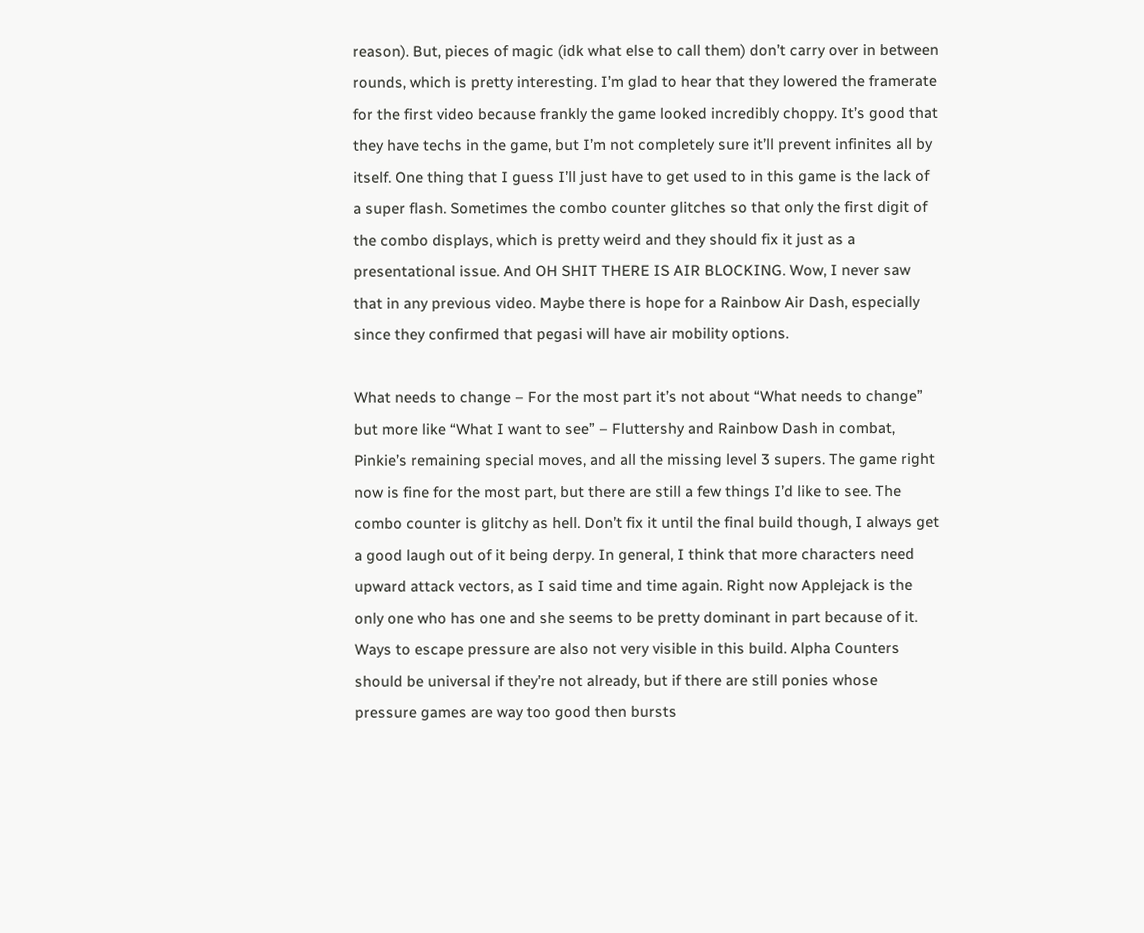reason). But, pieces of magic (idk what else to call them) don’t carry over in between rounds, which is pretty interesting. I’m glad to hear that they lowered the framerate for the first video because frankly the game looked incredibly choppy. It’s good that they have techs in the game, but I’m not completely sure it’ll prevent infinites all by itself. One thing that I guess I’ll just have to get used to in this game is the lack of a super flash. Sometimes the combo counter glitches so that only the first digit of the combo displays, which is pretty weird and they should fix it just as a presentational issue. And OH SHIT THERE IS AIR BLOCKING. Wow, I never saw that in any previous video. Maybe there is hope for a Rainbow Air Dash, especially since they confirmed that pegasi will have air mobility options.

What needs to change – For the most part it’s not about “What needs to change” but more like “What I want to see” – Fluttershy and Rainbow Dash in combat, Pinkie’s remaining special moves, and all the missing level 3 supers. The game right now is fine for the most part, but there are still a few things I’d like to see. The combo counter is glitchy as hell. Don’t fix it until the final build though, I always get a good laugh out of it being derpy. In general, I think that more characters need upward attack vectors, as I said time and time again. Right now Applejack is the only one who has one and she seems to be pretty dominant in part because of it. Ways to escape pressure are also not very visible in this build. Alpha Counters should be universal if they’re not already, but if there are still ponies whose pressure games are way too good then bursts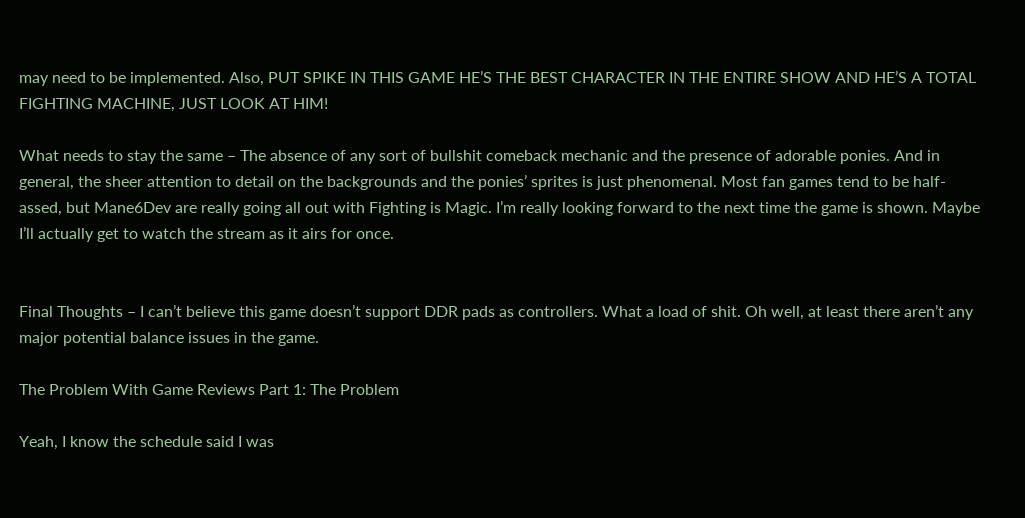may need to be implemented. Also, PUT SPIKE IN THIS GAME HE’S THE BEST CHARACTER IN THE ENTIRE SHOW AND HE’S A TOTAL FIGHTING MACHINE, JUST LOOK AT HIM!

What needs to stay the same – The absence of any sort of bullshit comeback mechanic and the presence of adorable ponies. And in general, the sheer attention to detail on the backgrounds and the ponies’ sprites is just phenomenal. Most fan games tend to be half-assed, but Mane6Dev are really going all out with Fighting is Magic. I’m really looking forward to the next time the game is shown. Maybe I’ll actually get to watch the stream as it airs for once.


Final Thoughts – I can’t believe this game doesn’t support DDR pads as controllers. What a load of shit. Oh well, at least there aren’t any major potential balance issues in the game.

The Problem With Game Reviews Part 1: The Problem

Yeah, I know the schedule said I was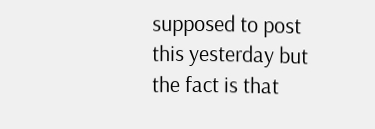supposed to post this yesterday but the fact is that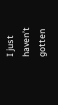I just haven’t gotten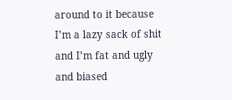around to it because I’m a lazy sack of shit and I’m fat and ugly and biased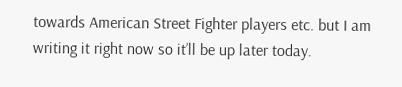towards American Street Fighter players etc. but I am writing it right now so it’ll be up later today.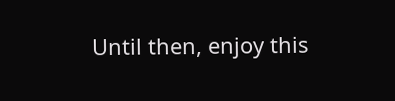Until then, enjoy this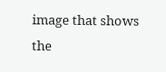image that shows the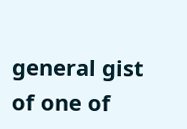general gist of one of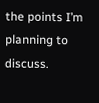the points I’m planning to discuss.